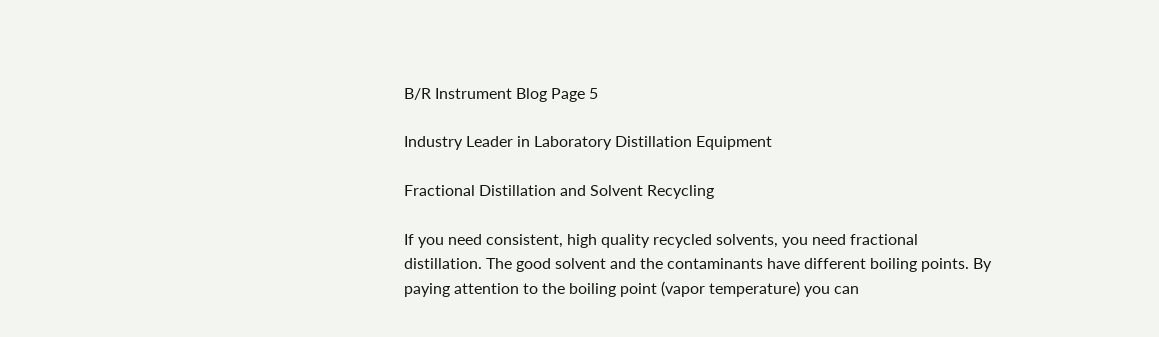B/R Instrument Blog Page 5

Industry Leader in Laboratory Distillation Equipment

Fractional Distillation and Solvent Recycling

If you need consistent, high quality recycled solvents, you need fractional distillation. The good solvent and the contaminants have different boiling points. By paying attention to the boiling point (vapor temperature) you can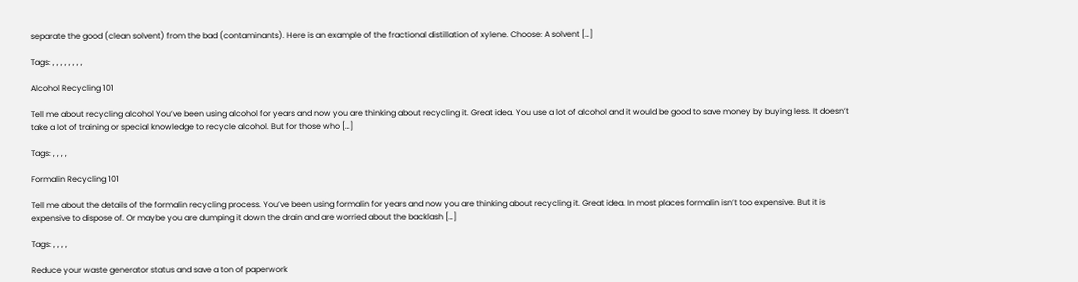separate the good (clean solvent) from the bad (contaminants). Here is an example of the fractional distillation of xylene. Choose: A solvent […]

Tags: , , , , , , , ,

Alcohol Recycling 101

Tell me about recycling alcohol You’ve been using alcohol for years and now you are thinking about recycling it. Great idea. You use a lot of alcohol and it would be good to save money by buying less. It doesn’t take a lot of training or special knowledge to recycle alcohol. But for those who […]

Tags: , , , ,

Formalin Recycling 101

Tell me about the details of the formalin recycling process. You’ve been using formalin for years and now you are thinking about recycling it. Great idea. In most places formalin isn’t too expensive. But it is expensive to dispose of. Or maybe you are dumping it down the drain and are worried about the backlash […]

Tags: , , , ,

Reduce your waste generator status and save a ton of paperwork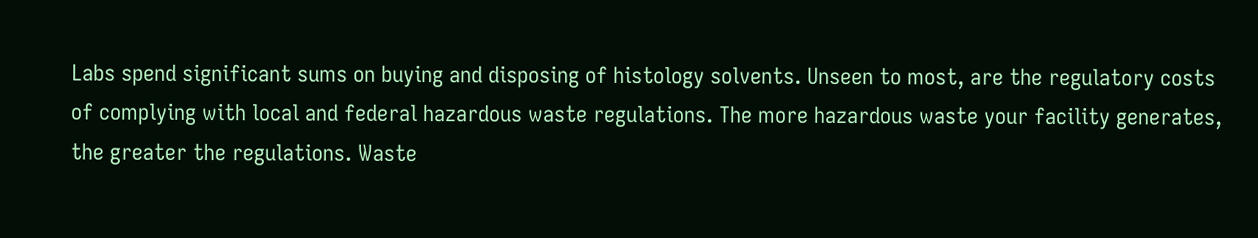Labs spend significant sums on buying and disposing of histology solvents. Unseen to most, are the regulatory costs of complying with local and federal hazardous waste regulations. The more hazardous waste your facility generates, the greater the regulations. Waste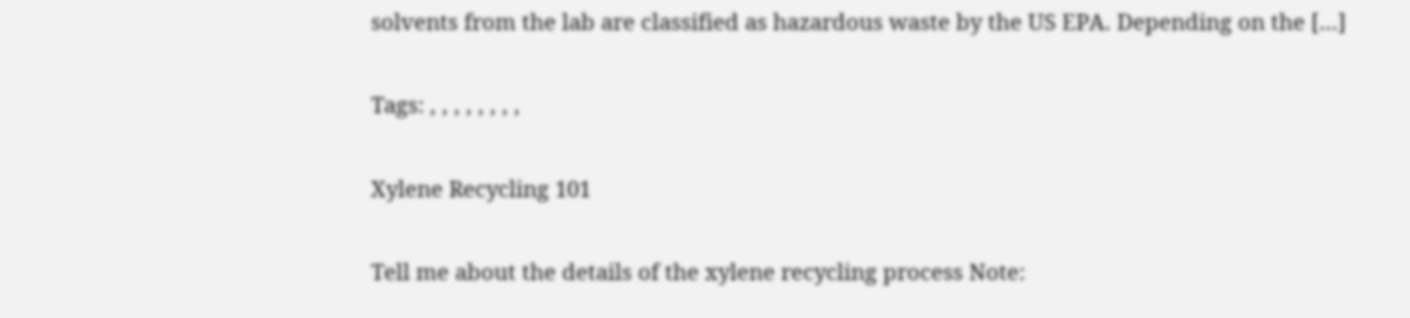solvents from the lab are classified as hazardous waste by the US EPA. Depending on the […]

Tags: , , , , , , , ,

Xylene Recycling 101

Tell me about the details of the xylene recycling process Note: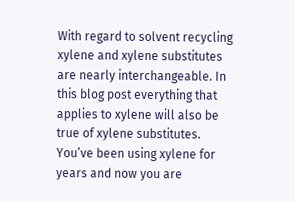With regard to solvent recycling xylene and xylene substitutes are nearly interchangeable. In this blog post everything that applies to xylene will also be true of xylene substitutes. You’ve been using xylene for years and now you are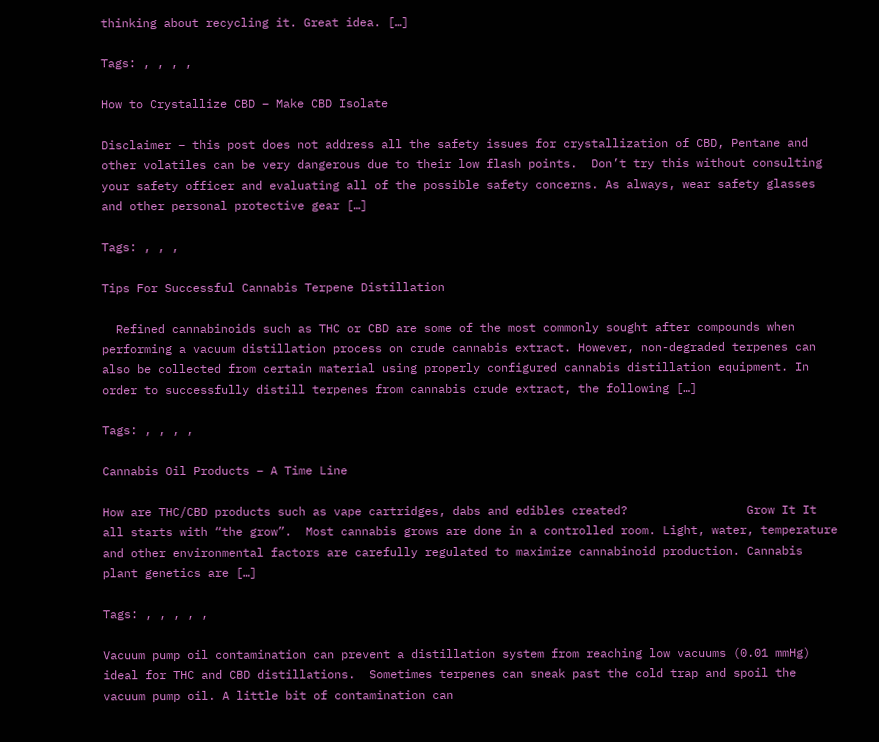thinking about recycling it. Great idea. […]

Tags: , , , ,

How to Crystallize CBD – Make CBD Isolate

Disclaimer – this post does not address all the safety issues for crystallization of CBD, Pentane and other volatiles can be very dangerous due to their low flash points.  Don’t try this without consulting your safety officer and evaluating all of the possible safety concerns. As always, wear safety glasses and other personal protective gear […]

Tags: , , ,

Tips For Successful Cannabis Terpene Distillation

  Refined cannabinoids such as THC or CBD are some of the most commonly sought after compounds when performing a vacuum distillation process on crude cannabis extract. However, non-degraded terpenes can also be collected from certain material using properly configured cannabis distillation equipment. In order to successfully distill terpenes from cannabis crude extract, the following […]

Tags: , , , ,

Cannabis Oil Products – A Time Line

How are THC/CBD products such as vape cartridges, dabs and edibles created?                 Grow It It all starts with “the grow”.  Most cannabis grows are done in a controlled room. Light, water, temperature and other environmental factors are carefully regulated to maximize cannabinoid production. Cannabis plant genetics are […]

Tags: , , , , ,

Vacuum pump oil contamination can prevent a distillation system from reaching low vacuums (0.01 mmHg) ideal for THC and CBD distillations.  Sometimes terpenes can sneak past the cold trap and spoil the vacuum pump oil. A little bit of contamination can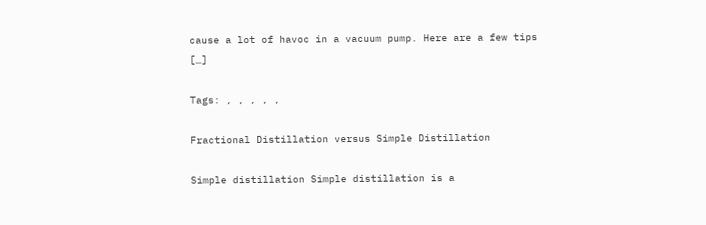cause a lot of havoc in a vacuum pump. Here are a few tips […]

Tags: , , , , ,

Fractional Distillation versus Simple Distillation

Simple distillation Simple distillation is a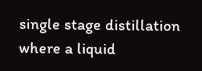single stage distillation where a liquid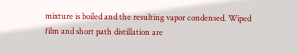mixture is boiled and the resulting vapor condensed. Wiped film and short path distillation are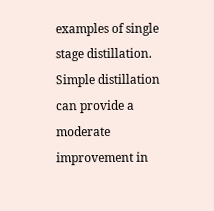examples of single stage distillation. Simple distillation can provide a moderate improvement in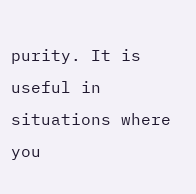purity. It is useful in situations where you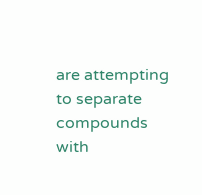are attempting to separate compounds with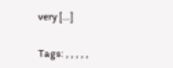very […]

Tags: , , , , ,